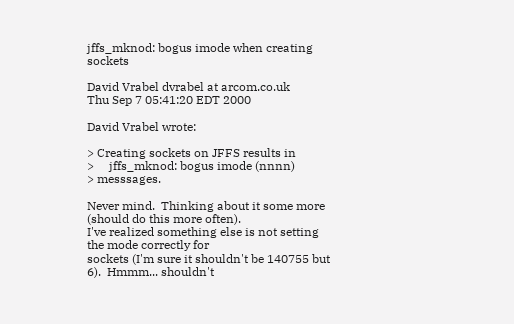jffs_mknod: bogus imode when creating sockets

David Vrabel dvrabel at arcom.co.uk
Thu Sep 7 05:41:20 EDT 2000

David Vrabel wrote:

> Creating sockets on JFFS results in
>     jffs_mknod: bogus imode (nnnn)
> messsages.

Never mind.  Thinking about it some more (should do this more often).
I've realized something else is not setting the mode correctly for
sockets (I'm sure it shouldn't be 140755 but 6).  Hmmm... shouldn't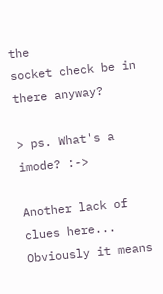the
socket check be in there anyway?

> ps. What's a imode? :->

Another lack of clues here... Obviously it means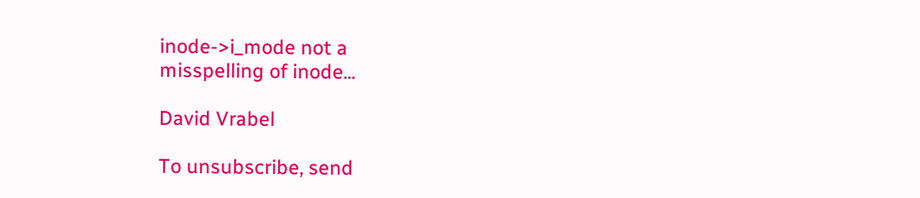inode->i_mode not a
misspelling of inode...

David Vrabel

To unsubscribe, send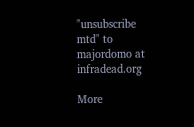"unsubscribe mtd" to majordomo at infradead.org

More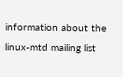information about the linux-mtd mailing list